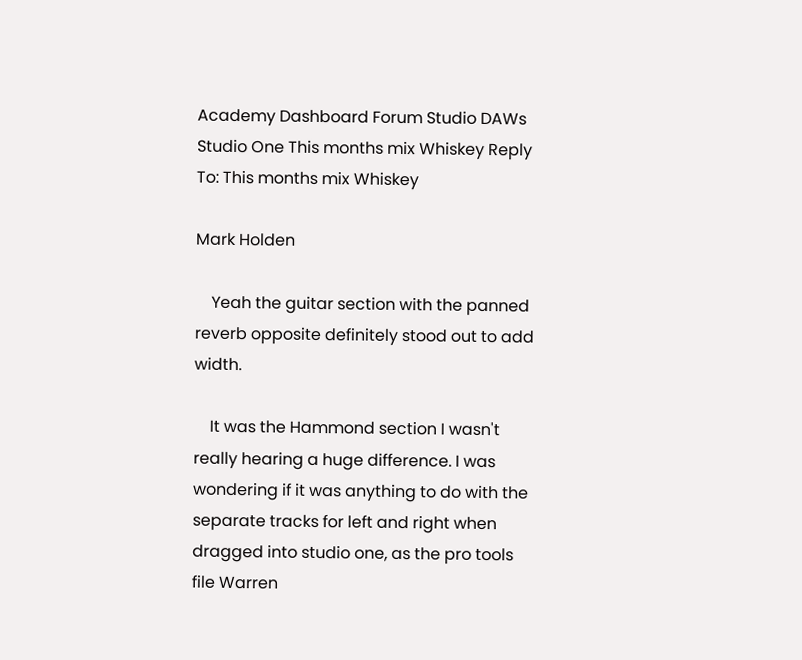Academy Dashboard Forum Studio DAWs Studio One This months mix Whiskey Reply To: This months mix Whiskey

Mark Holden

    Yeah the guitar section with the panned reverb opposite definitely stood out to add width.

    It was the Hammond section I wasn't really hearing a huge difference. I was wondering if it was anything to do with the separate tracks for left and right when dragged into studio one, as the pro tools file Warren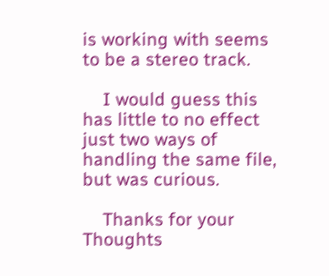is working with seems to be a stereo track.

    I would guess this has little to no effect just two ways of handling the same file, but was curious.

    Thanks for your Thoughts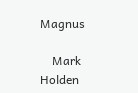Magnus

    Mark Holden